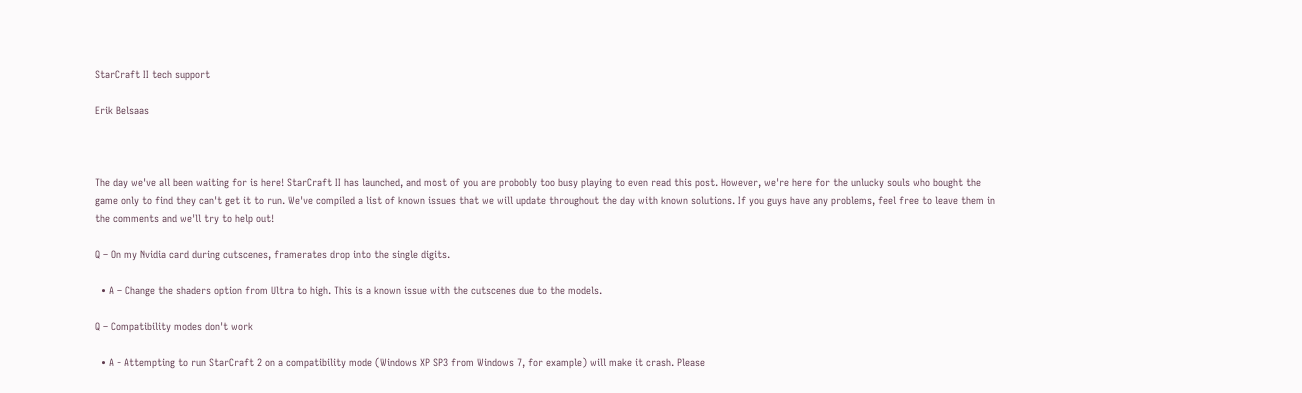StarCraft II tech support

Erik Belsaas



The day we've all been waiting for is here! StarCraft II has launched, and most of you are probobly too busy playing to even read this post. However, we're here for the unlucky souls who bought the game only to find they can't get it to run. We've compiled a list of known issues that we will update throughout the day with known solutions. If you guys have any problems, feel free to leave them in the comments and we'll try to help out!

Q – On my Nvidia card during cutscenes, framerates drop into the single digits.

  • A – Change the shaders option from Ultra to high. This is a known issue with the cutscenes due to the models.

Q – Compatibility modes don't work

  • A - Attempting to run StarCraft 2 on a compatibility mode (Windows XP SP3 from Windows 7, for example) will make it crash. Please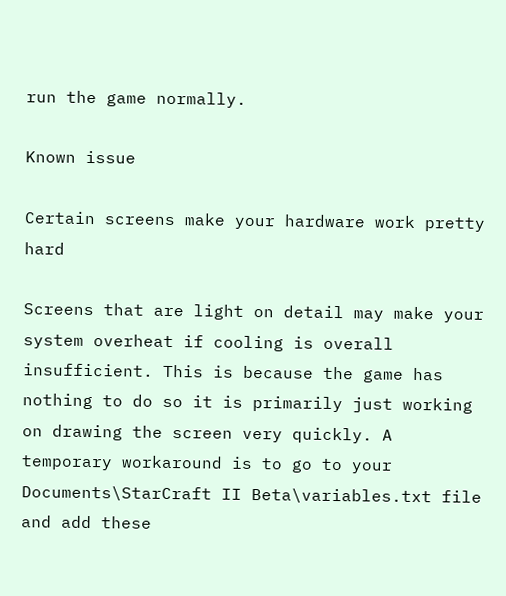run the game normally.

Known issue

Certain screens make your hardware work pretty hard

Screens that are light on detail may make your system overheat if cooling is overall insufficient. This is because the game has nothing to do so it is primarily just working on drawing the screen very quickly. A temporary workaround is to go to your Documents\StarCraft II Beta\variables.txt file and add these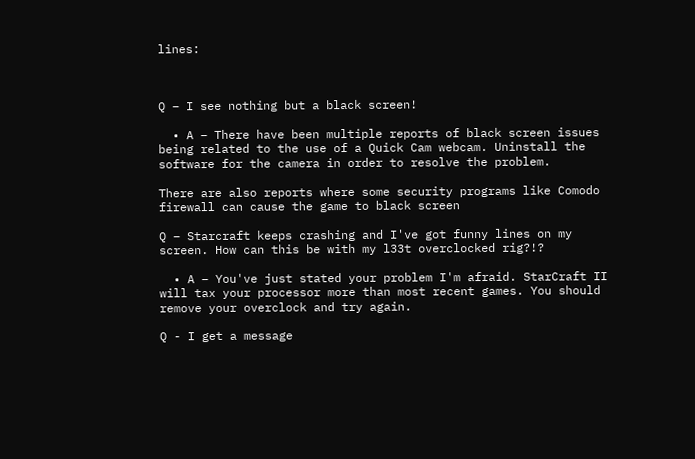lines:



Q – I see nothing but a black screen!

  • A – There have been multiple reports of black screen issues being related to the use of a Quick Cam webcam. Uninstall the software for the camera in order to resolve the problem.

There are also reports where some security programs like Comodo firewall can cause the game to black screen

Q – Starcraft keeps crashing and I've got funny lines on my screen. How can this be with my l33t overclocked rig?!?

  • A – You've just stated your problem I'm afraid. StarCraft II will tax your processor more than most recent games. You should remove your overclock and try again.

Q - I get a message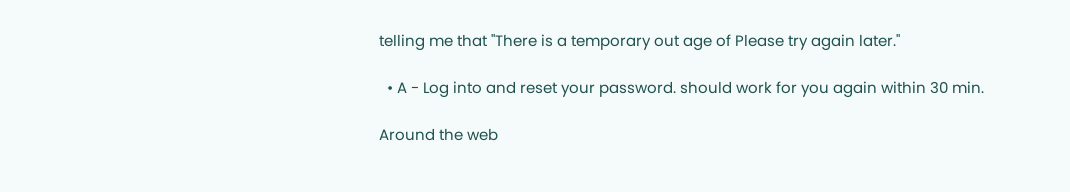telling me that "There is a temporary out age of Please try again later."

  • A - Log into and reset your password. should work for you again within 30 min.

Around the web